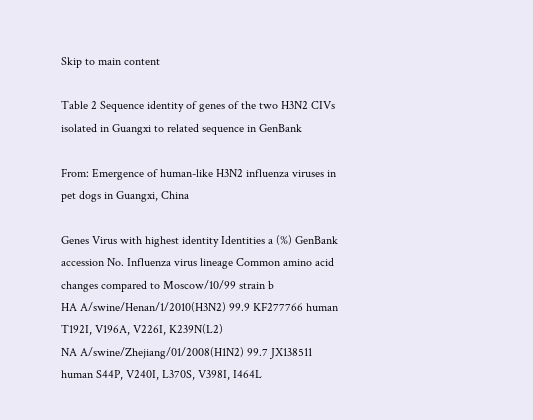Skip to main content

Table 2 Sequence identity of genes of the two H3N2 CIVs isolated in Guangxi to related sequence in GenBank

From: Emergence of human-like H3N2 influenza viruses in pet dogs in Guangxi, China

Genes Virus with highest identity Identities a (%) GenBank accession No. Influenza virus lineage Common amino acid changes compared to Moscow/10/99 strain b
HA A/swine/Henan/1/2010(H3N2) 99.9 KF277766 human T192I, V196A, V226I, K239N(L2)
NA A/swine/Zhejiang/01/2008(H1N2) 99.7 JX138511 human S44P, V240I, L370S, V398I, I464L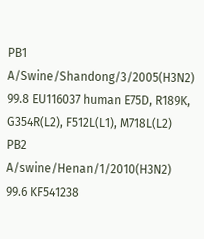PB1 A/Swine/Shandong/3/2005(H3N2) 99.8 EU116037 human E75D, R189K, G354R(L2), F512L(L1), M718L(L2)
PB2 A/swine/Henan/1/2010(H3N2) 99.6 KF541238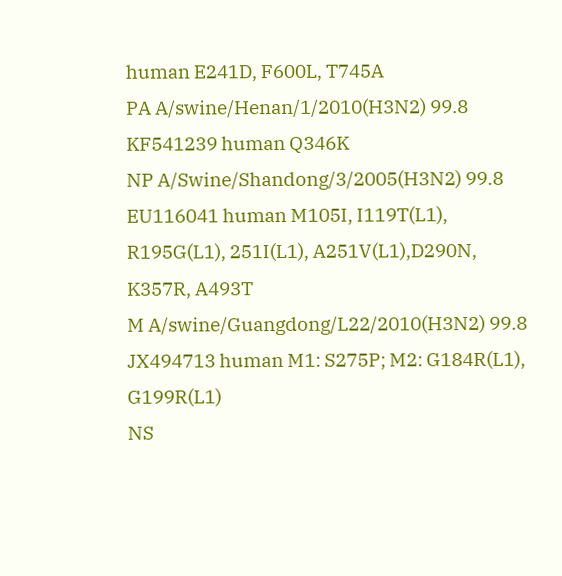human E241D, F600L, T745A
PA A/swine/Henan/1/2010(H3N2) 99.8 KF541239 human Q346K
NP A/Swine/Shandong/3/2005(H3N2) 99.8 EU116041 human M105I, I119T(L1), R195G(L1), 251I(L1), A251V(L1),D290N, K357R, A493T
M A/swine/Guangdong/L22/2010(H3N2) 99.8 JX494713 human M1: S275P; M2: G184R(L1), G199R(L1)
NS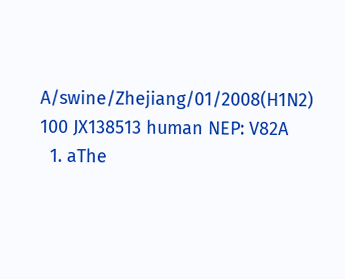A/swine/Zhejiang/01/2008(H1N2) 100 JX138513 human NEP: V82A
  1. aThe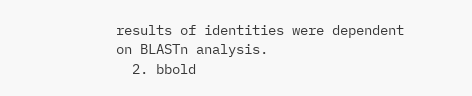results of identities were dependent on BLASTn analysis.
  2. bbold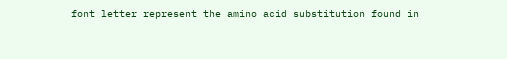font letter represent the amino acid substitution found in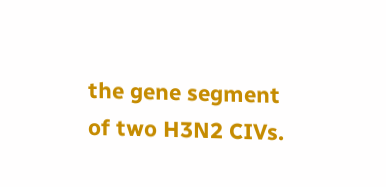the gene segment of two H3N2 CIVs.